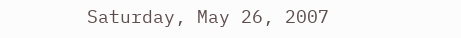Saturday, May 26, 2007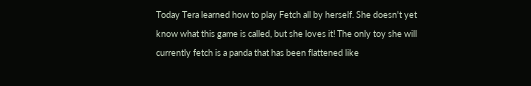Today Tera learned how to play Fetch all by herself. She doesn't yet know what this game is called, but she loves it! The only toy she will currently fetch is a panda that has been flattened like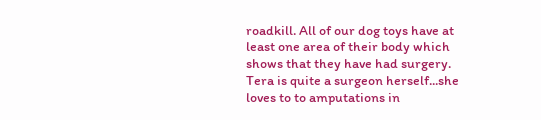roadkill. All of our dog toys have at least one area of their body which shows that they have had surgery. Tera is quite a surgeon herself...she loves to to amputations in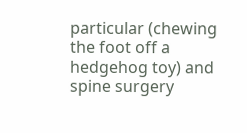particular (chewing the foot off a hedgehog toy) and spine surgery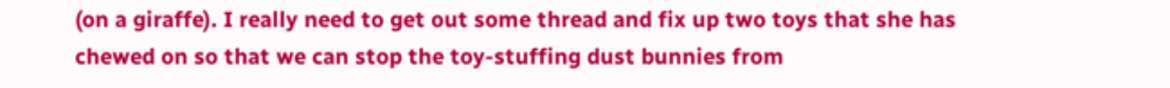(on a giraffe). I really need to get out some thread and fix up two toys that she has chewed on so that we can stop the toy-stuffing dust bunnies from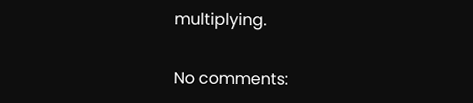multiplying.

No comments: